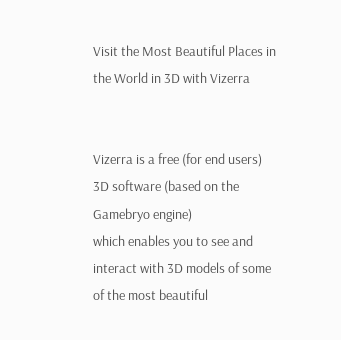Visit the Most Beautiful Places in the World in 3D with Vizerra


Vizerra is a free (for end users) 3D software (based on the Gamebryo engine)
which enables you to see and interact with 3D models of some of the most beautiful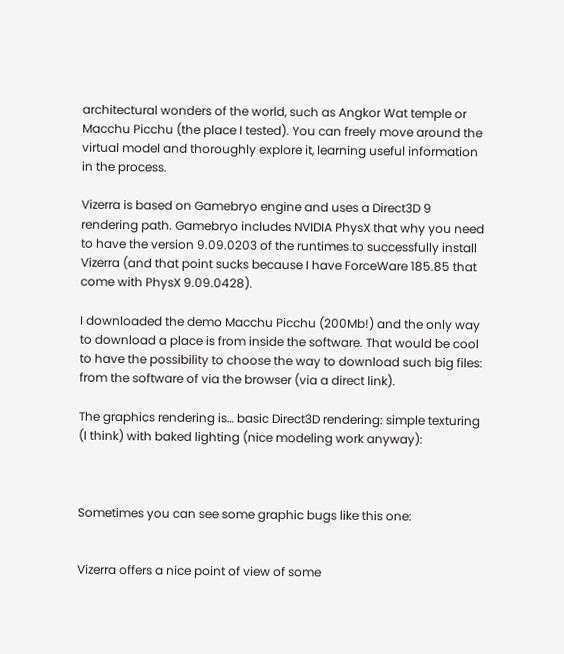architectural wonders of the world, such as Angkor Wat temple or Macchu Picchu (the place I tested). You can freely move around the virtual model and thoroughly explore it, learning useful information in the process.

Vizerra is based on Gamebryo engine and uses a Direct3D 9 rendering path. Gamebryo includes NVIDIA PhysX that why you need to have the version 9.09.0203 of the runtimes to successfully install Vizerra (and that point sucks because I have ForceWare 185.85 that come with PhysX 9.09.0428).

I downloaded the demo Macchu Picchu (200Mb!) and the only way to download a place is from inside the software. That would be cool to have the possibility to choose the way to download such big files: from the software of via the browser (via a direct link).

The graphics rendering is… basic Direct3D rendering: simple texturing (I think) with baked lighting (nice modeling work anyway):



Sometimes you can see some graphic bugs like this one:


Vizerra offers a nice point of view of some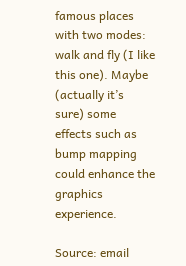famous places with two modes: walk and fly (I like this one). Maybe (actually it’s sure) some effects such as bump mapping could enhance the graphics experience.

Source: email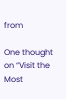from

One thought on “Visit the Most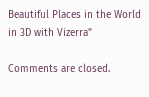Beautiful Places in the World in 3D with Vizerra”

Comments are closed.